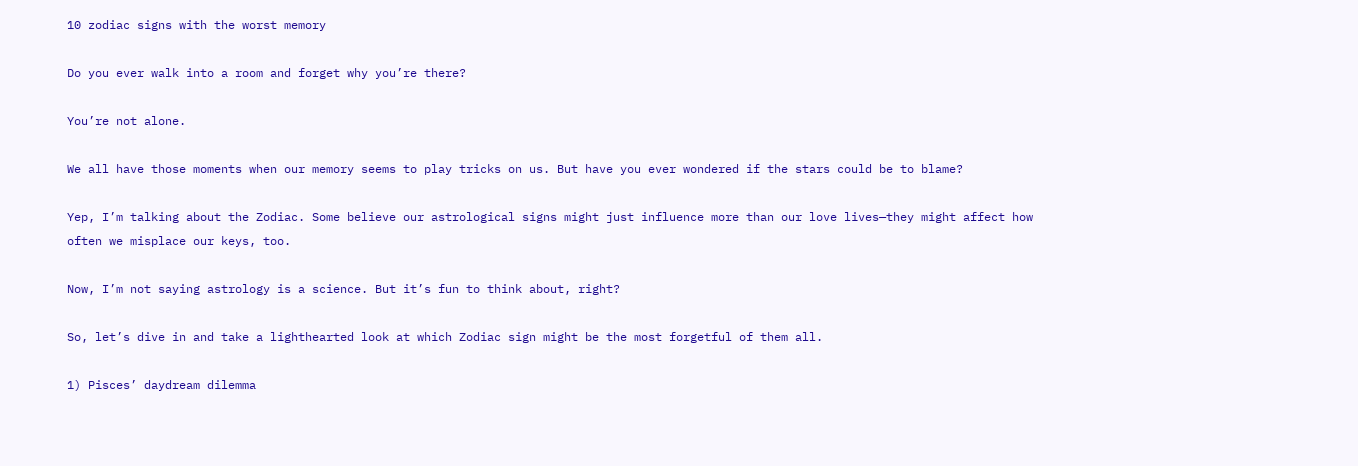10 zodiac signs with the worst memory

Do you ever walk into a room and forget why you’re there?

You’re not alone.

We all have those moments when our memory seems to play tricks on us. But have you ever wondered if the stars could be to blame?

Yep, I’m talking about the Zodiac. Some believe our astrological signs might just influence more than our love lives—they might affect how often we misplace our keys, too.

Now, I’m not saying astrology is a science. But it’s fun to think about, right?

So, let’s dive in and take a lighthearted look at which Zodiac sign might be the most forgetful of them all.

1) Pisces’ daydream dilemma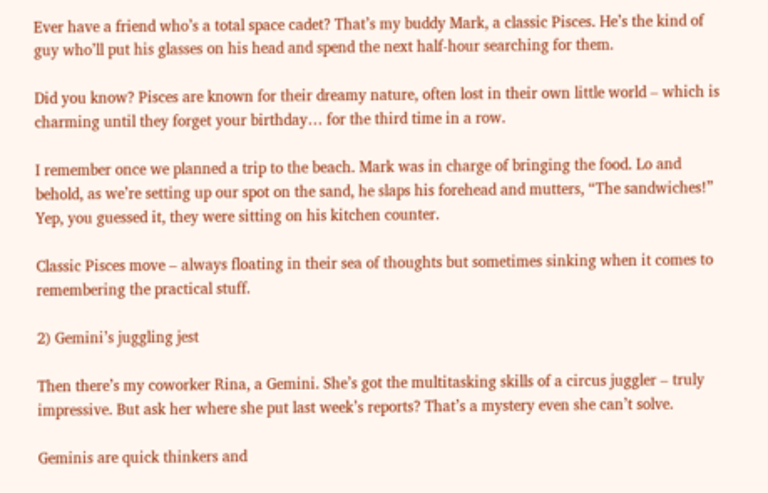Ever have a friend who’s a total space cadet? That’s my buddy Mark, a classic Pisces. He’s the kind of guy who’ll put his glasses on his head and spend the next half-hour searching for them.

Did you know? Pisces are known for their dreamy nature, often lost in their own little world – which is charming until they forget your birthday… for the third time in a row.

I remember once we planned a trip to the beach. Mark was in charge of bringing the food. Lo and behold, as we’re setting up our spot on the sand, he slaps his forehead and mutters, “The sandwiches!” Yep, you guessed it, they were sitting on his kitchen counter.

Classic Pisces move – always floating in their sea of thoughts but sometimes sinking when it comes to remembering the practical stuff.

2) Gemini’s juggling jest

Then there’s my coworker Rina, a Gemini. She’s got the multitasking skills of a circus juggler – truly impressive. But ask her where she put last week’s reports? That’s a mystery even she can’t solve.

Geminis are quick thinkers and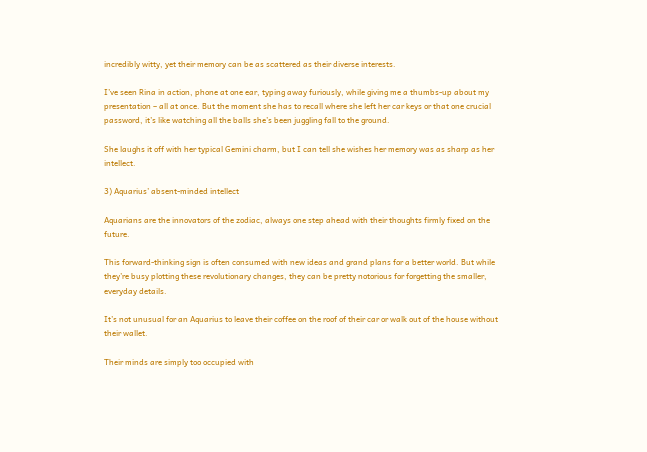incredibly witty, yet their memory can be as scattered as their diverse interests.

I’ve seen Rina in action, phone at one ear, typing away furiously, while giving me a thumbs-up about my presentation – all at once. But the moment she has to recall where she left her car keys or that one crucial password, it’s like watching all the balls she’s been juggling fall to the ground.

She laughs it off with her typical Gemini charm, but I can tell she wishes her memory was as sharp as her intellect.

3) Aquarius’ absent-minded intellect

Aquarians are the innovators of the zodiac, always one step ahead with their thoughts firmly fixed on the future.

This forward-thinking sign is often consumed with new ideas and grand plans for a better world. But while they’re busy plotting these revolutionary changes, they can be pretty notorious for forgetting the smaller, everyday details.

It’s not unusual for an Aquarius to leave their coffee on the roof of their car or walk out of the house without their wallet.

Their minds are simply too occupied with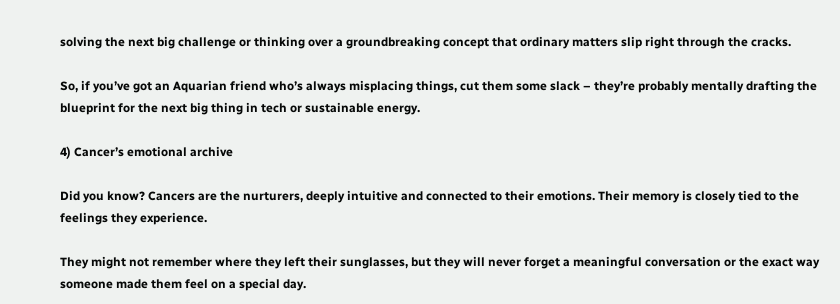solving the next big challenge or thinking over a groundbreaking concept that ordinary matters slip right through the cracks.

So, if you’ve got an Aquarian friend who’s always misplacing things, cut them some slack – they’re probably mentally drafting the blueprint for the next big thing in tech or sustainable energy.

4) Cancer’s emotional archive

Did you know? Cancers are the nurturers, deeply intuitive and connected to their emotions. Their memory is closely tied to the feelings they experience.

They might not remember where they left their sunglasses, but they will never forget a meaningful conversation or the exact way someone made them feel on a special day.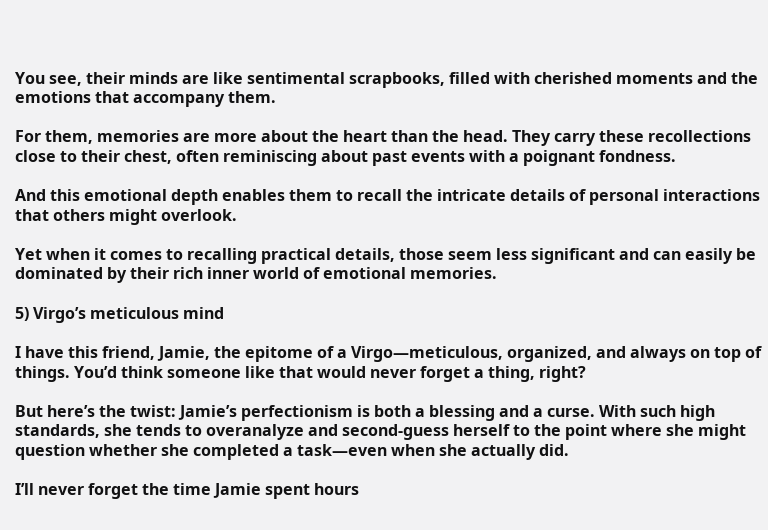You see, their minds are like sentimental scrapbooks, filled with cherished moments and the emotions that accompany them.

For them, memories are more about the heart than the head. They carry these recollections close to their chest, often reminiscing about past events with a poignant fondness.

And this emotional depth enables them to recall the intricate details of personal interactions that others might overlook.

Yet when it comes to recalling practical details, those seem less significant and can easily be dominated by their rich inner world of emotional memories.

5) Virgo’s meticulous mind

I have this friend, Jamie, the epitome of a Virgo—meticulous, organized, and always on top of things. You’d think someone like that would never forget a thing, right?

But here’s the twist: Jamie’s perfectionism is both a blessing and a curse. With such high standards, she tends to overanalyze and second-guess herself to the point where she might question whether she completed a task—even when she actually did.

I’ll never forget the time Jamie spent hours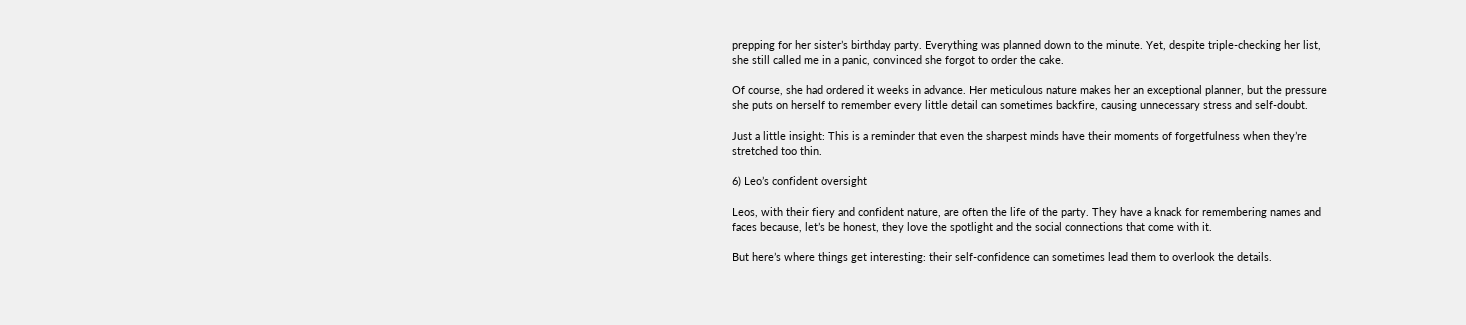prepping for her sister’s birthday party. Everything was planned down to the minute. Yet, despite triple-checking her list, she still called me in a panic, convinced she forgot to order the cake.

Of course, she had ordered it weeks in advance. Her meticulous nature makes her an exceptional planner, but the pressure she puts on herself to remember every little detail can sometimes backfire, causing unnecessary stress and self-doubt.

Just a little insight: This is a reminder that even the sharpest minds have their moments of forgetfulness when they’re stretched too thin.

6) Leo’s confident oversight

Leos, with their fiery and confident nature, are often the life of the party. They have a knack for remembering names and faces because, let’s be honest, they love the spotlight and the social connections that come with it.

But here’s where things get interesting: their self-confidence can sometimes lead them to overlook the details.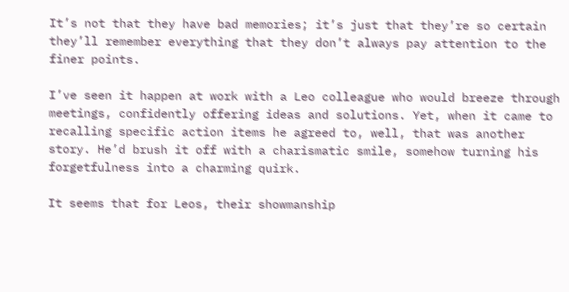It’s not that they have bad memories; it’s just that they’re so certain they’ll remember everything that they don’t always pay attention to the finer points.

I’ve seen it happen at work with a Leo colleague who would breeze through meetings, confidently offering ideas and solutions. Yet, when it came to recalling specific action items he agreed to, well, that was another story. He’d brush it off with a charismatic smile, somehow turning his forgetfulness into a charming quirk.

It seems that for Leos, their showmanship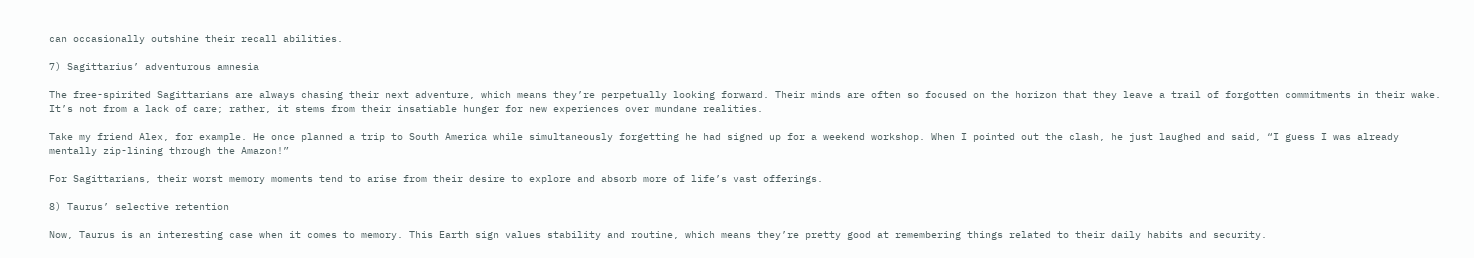can occasionally outshine their recall abilities.

7) Sagittarius’ adventurous amnesia

The free-spirited Sagittarians are always chasing their next adventure, which means they’re perpetually looking forward. Their minds are often so focused on the horizon that they leave a trail of forgotten commitments in their wake. It’s not from a lack of care; rather, it stems from their insatiable hunger for new experiences over mundane realities.

Take my friend Alex, for example. He once planned a trip to South America while simultaneously forgetting he had signed up for a weekend workshop. When I pointed out the clash, he just laughed and said, “I guess I was already mentally zip-lining through the Amazon!”

For Sagittarians, their worst memory moments tend to arise from their desire to explore and absorb more of life’s vast offerings.

8) Taurus’ selective retention

Now, Taurus is an interesting case when it comes to memory. This Earth sign values stability and routine, which means they’re pretty good at remembering things related to their daily habits and security.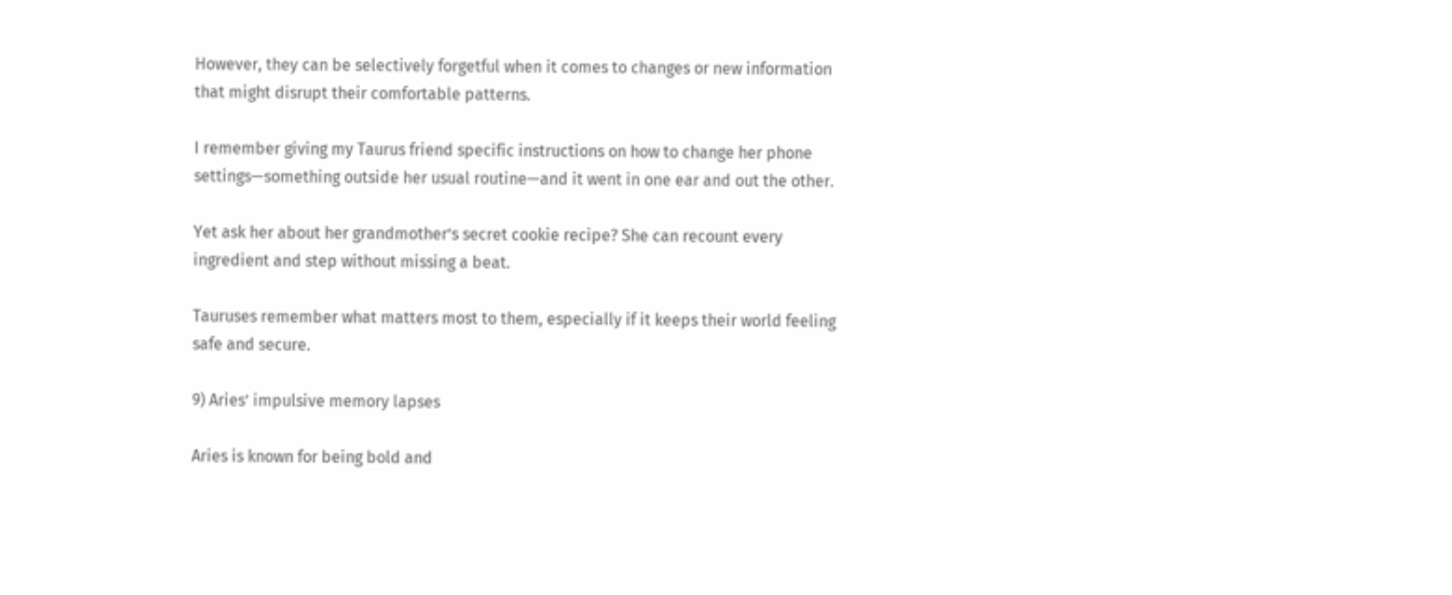However, they can be selectively forgetful when it comes to changes or new information that might disrupt their comfortable patterns.

I remember giving my Taurus friend specific instructions on how to change her phone settings—something outside her usual routine—and it went in one ear and out the other.

Yet ask her about her grandmother’s secret cookie recipe? She can recount every ingredient and step without missing a beat.

Tauruses remember what matters most to them, especially if it keeps their world feeling safe and secure.

9) Aries’ impulsive memory lapses

Aries is known for being bold and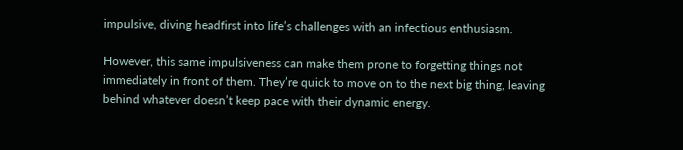impulsive, diving headfirst into life’s challenges with an infectious enthusiasm.

However, this same impulsiveness can make them prone to forgetting things not immediately in front of them. They’re quick to move on to the next big thing, leaving behind whatever doesn’t keep pace with their dynamic energy.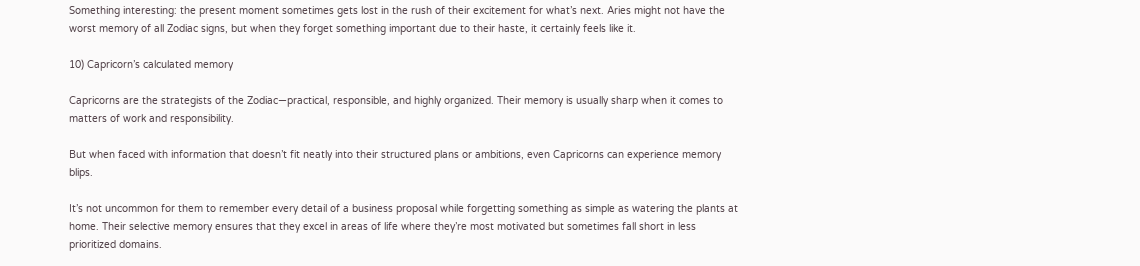Something interesting: the present moment sometimes gets lost in the rush of their excitement for what’s next. Aries might not have the worst memory of all Zodiac signs, but when they forget something important due to their haste, it certainly feels like it.

10) Capricorn’s calculated memory

Capricorns are the strategists of the Zodiac—practical, responsible, and highly organized. Their memory is usually sharp when it comes to matters of work and responsibility.

But when faced with information that doesn’t fit neatly into their structured plans or ambitions, even Capricorns can experience memory blips.

It’s not uncommon for them to remember every detail of a business proposal while forgetting something as simple as watering the plants at home. Their selective memory ensures that they excel in areas of life where they’re most motivated but sometimes fall short in less prioritized domains.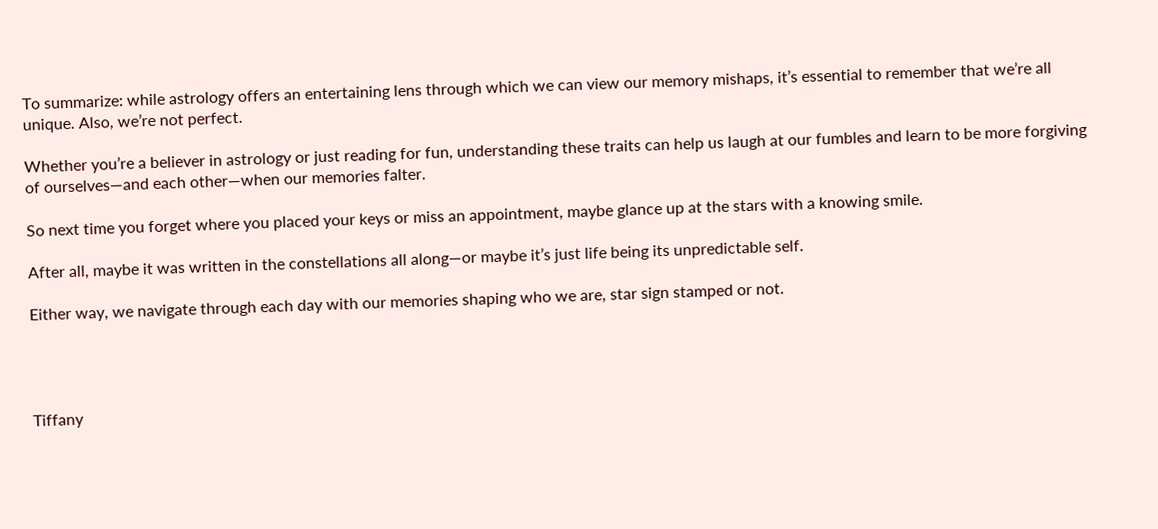To summarize: while astrology offers an entertaining lens through which we can view our memory mishaps, it’s essential to remember that we’re all unique. Also, we’re not perfect.

Whether you’re a believer in astrology or just reading for fun, understanding these traits can help us laugh at our fumbles and learn to be more forgiving of ourselves—and each other—when our memories falter.

So next time you forget where you placed your keys or miss an appointment, maybe glance up at the stars with a knowing smile.

After all, maybe it was written in the constellations all along—or maybe it’s just life being its unpredictable self.

Either way, we navigate through each day with our memories shaping who we are, star sign stamped or not.




Tiffany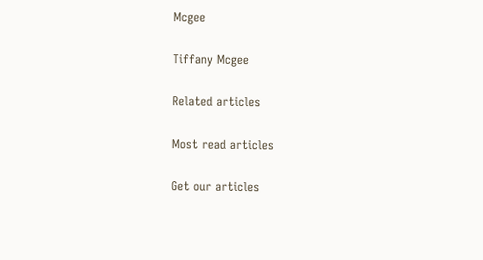Mcgee

Tiffany Mcgee

Related articles

Most read articles

Get our articles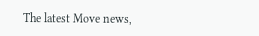The latest Move news,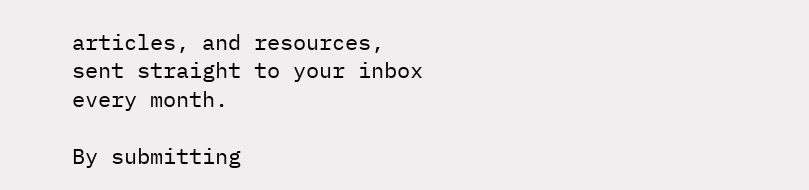articles, and resources, sent straight to your inbox every month.

By submitting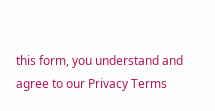this form, you understand and agree to our Privacy Terms